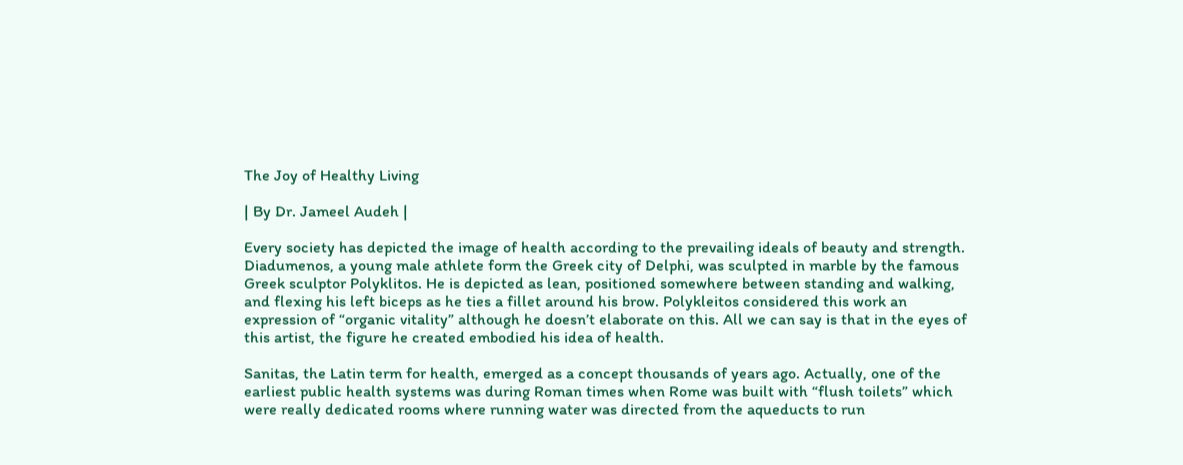The Joy of Healthy Living

| By Dr. Jameel Audeh |

Every society has depicted the image of health according to the prevailing ideals of beauty and strength. Diadumenos, a young male athlete form the Greek city of Delphi, was sculpted in marble by the famous Greek sculptor Polyklitos. He is depicted as lean, positioned somewhere between standing and walking, and flexing his left biceps as he ties a fillet around his brow. Polykleitos considered this work an expression of “organic vitality” although he doesn’t elaborate on this. All we can say is that in the eyes of this artist, the figure he created embodied his idea of health.

Sanitas, the Latin term for health, emerged as a concept thousands of years ago. Actually, one of the earliest public health systems was during Roman times when Rome was built with “flush toilets” which were really dedicated rooms where running water was directed from the aqueducts to run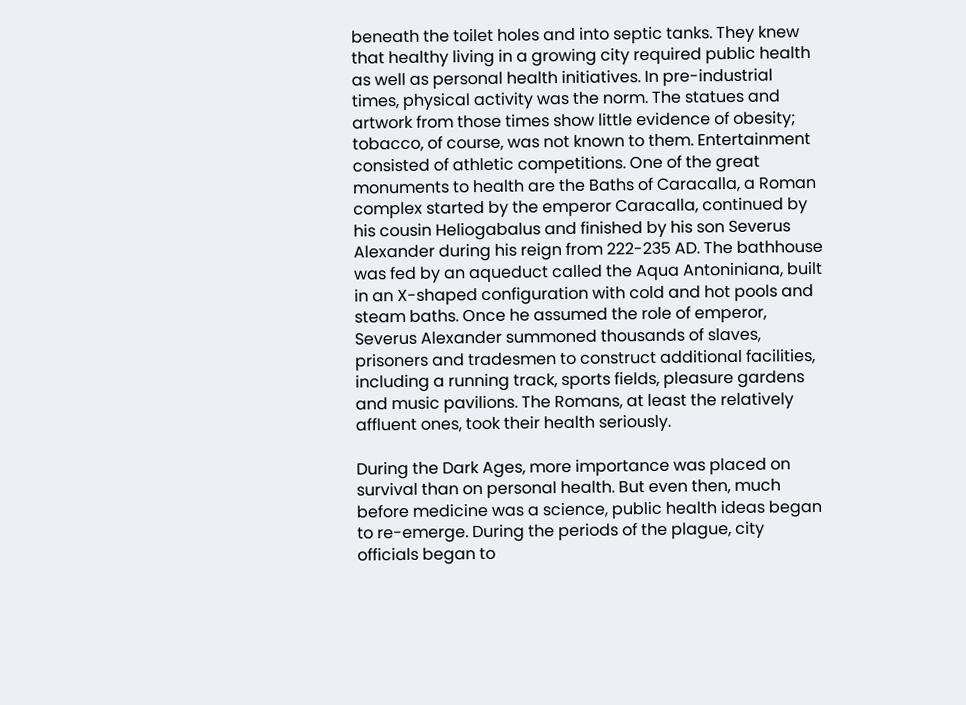beneath the toilet holes and into septic tanks. They knew that healthy living in a growing city required public health as well as personal health initiatives. In pre-industrial times, physical activity was the norm. The statues and artwork from those times show little evidence of obesity; tobacco, of course, was not known to them. Entertainment consisted of athletic competitions. One of the great monuments to health are the Baths of Caracalla, a Roman complex started by the emperor Caracalla, continued by his cousin Heliogabalus and finished by his son Severus Alexander during his reign from 222-235 AD. The bathhouse was fed by an aqueduct called the Aqua Antoniniana, built in an X-shaped configuration with cold and hot pools and steam baths. Once he assumed the role of emperor, Severus Alexander summoned thousands of slaves, prisoners and tradesmen to construct additional facilities, including a running track, sports fields, pleasure gardens and music pavilions. The Romans, at least the relatively affluent ones, took their health seriously.

During the Dark Ages, more importance was placed on survival than on personal health. But even then, much before medicine was a science, public health ideas began to re-emerge. During the periods of the plague, city officials began to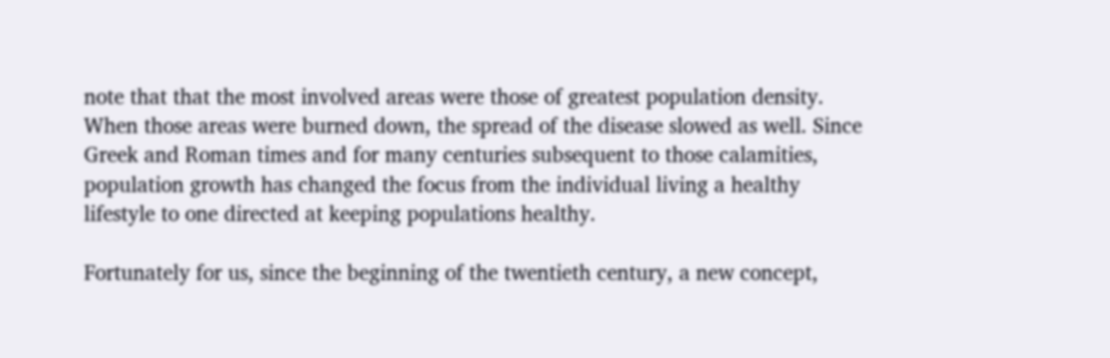note that that the most involved areas were those of greatest population density. When those areas were burned down, the spread of the disease slowed as well. Since Greek and Roman times and for many centuries subsequent to those calamities, population growth has changed the focus from the individual living a healthy lifestyle to one directed at keeping populations healthy.

Fortunately for us, since the beginning of the twentieth century, a new concept,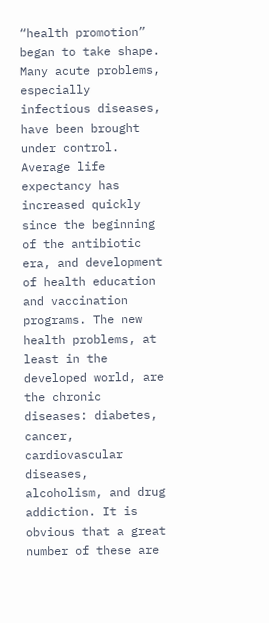“health promotion” began to take shape. Many acute problems, especially infectious diseases, have been brought under control. Average life expectancy has increased quickly since the beginning of the antibiotic era, and development of health education and vaccination programs. The new health problems, at least in the developed world, are the chronic diseases: diabetes, cancer, cardiovascular diseases, alcoholism, and drug addiction. It is obvious that a great number of these are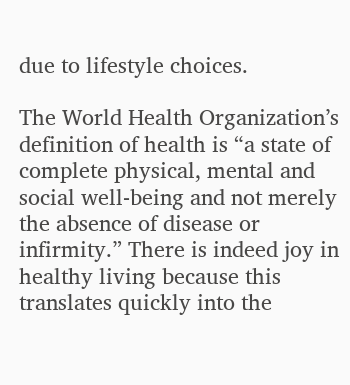due to lifestyle choices.

The World Health Organization’s definition of health is “a state of complete physical, mental and social well-being and not merely the absence of disease or infirmity.” There is indeed joy in healthy living because this translates quickly into the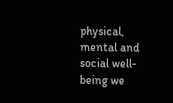physical, mental and social well-being we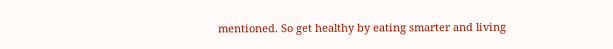mentioned. So get healthy by eating smarter and living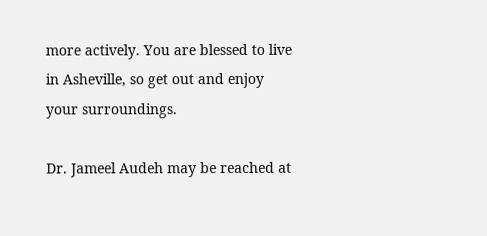more actively. You are blessed to live in Asheville, so get out and enjoy your surroundings.

Dr. Jameel Audeh may be reached at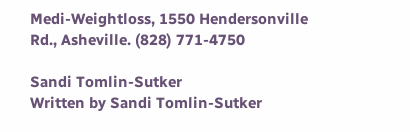Medi-Weightloss, 1550 Hendersonville Rd., Asheville. (828) 771-4750

Sandi Tomlin-Sutker
Written by Sandi Tomlin-Sutker